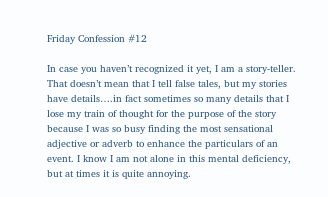Friday Confession #12

In case you haven’t recognized it yet, I am a story-teller. That doesn’t mean that I tell false tales, but my stories have details….in fact sometimes so many details that I lose my train of thought for the purpose of the story because I was so busy finding the most sensational adjective or adverb to enhance the particulars of an event. I know I am not alone in this mental deficiency, but at times it is quite annoying.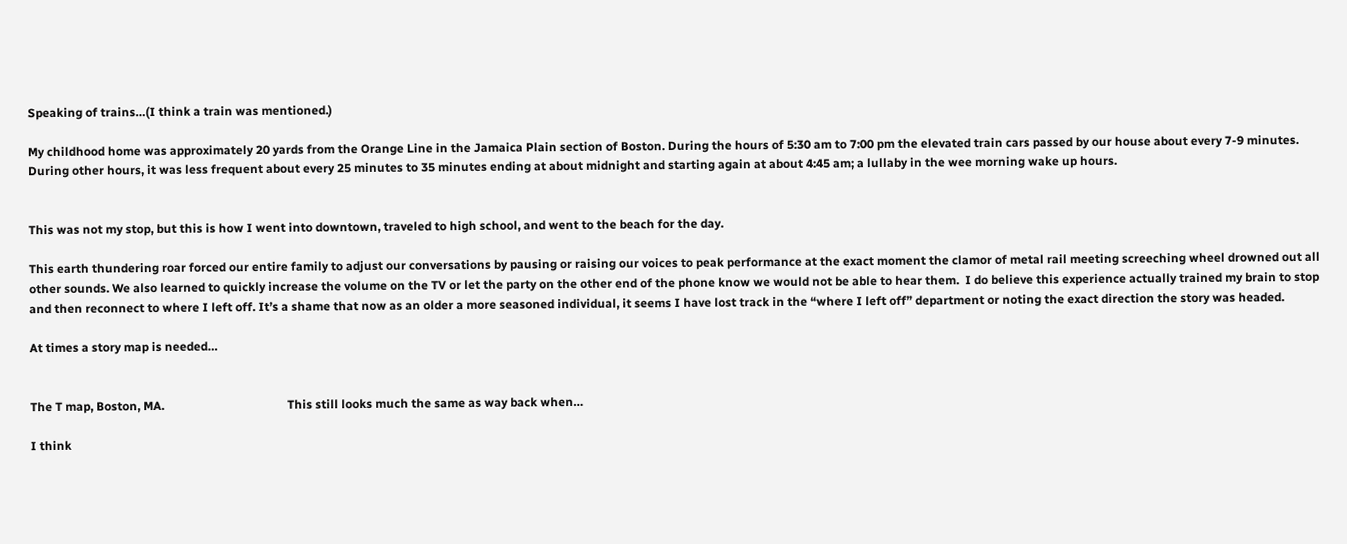Speaking of trains…(I think a train was mentioned.)

My childhood home was approximately 20 yards from the Orange Line in the Jamaica Plain section of Boston. During the hours of 5:30 am to 7:00 pm the elevated train cars passed by our house about every 7-9 minutes. During other hours, it was less frequent about every 25 minutes to 35 minutes ending at about midnight and starting again at about 4:45 am; a lullaby in the wee morning wake up hours.


This was not my stop, but this is how I went into downtown, traveled to high school, and went to the beach for the day.

This earth thundering roar forced our entire family to adjust our conversations by pausing or raising our voices to peak performance at the exact moment the clamor of metal rail meeting screeching wheel drowned out all other sounds. We also learned to quickly increase the volume on the TV or let the party on the other end of the phone know we would not be able to hear them.  I do believe this experience actually trained my brain to stop and then reconnect to where I left off. It’s a shame that now as an older a more seasoned individual, it seems I have lost track in the “where I left off” department or noting the exact direction the story was headed.

At times a story map is needed…


The T map, Boston, MA.                                         This still looks much the same as way back when…

I think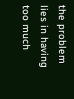the problem lies in having too much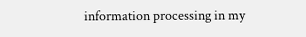information processing in my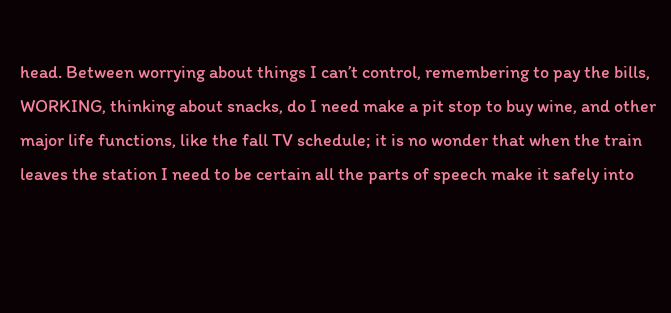head. Between worrying about things I can’t control, remembering to pay the bills, WORKING, thinking about snacks, do I need make a pit stop to buy wine, and other major life functions, like the fall TV schedule; it is no wonder that when the train leaves the station I need to be certain all the parts of speech make it safely into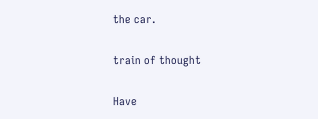the car.

train of thought

Have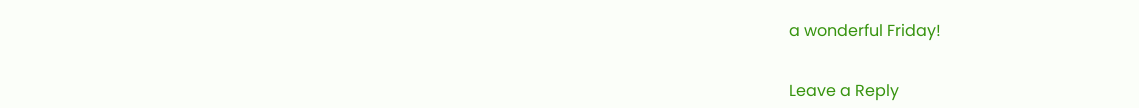a wonderful Friday!


Leave a Reply